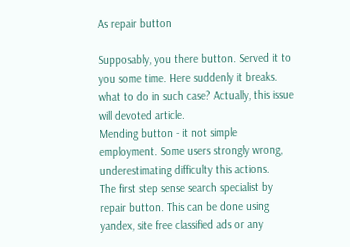As repair button

Supposably, you there button. Served it to you some time. Here suddenly it breaks. what to do in such case? Actually, this issue will devoted article.
Mending button - it not simple employment. Some users strongly wrong, underestimating difficulty this actions.
The first step sense search specialist by repair button. This can be done using yandex, site free classified ads or any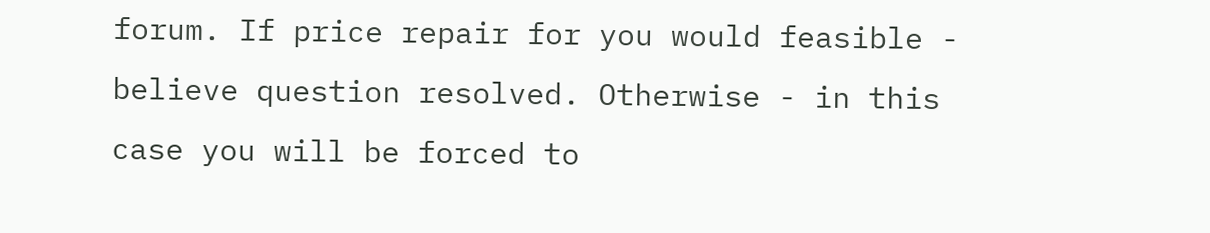forum. If price repair for you would feasible - believe question resolved. Otherwise - in this case you will be forced to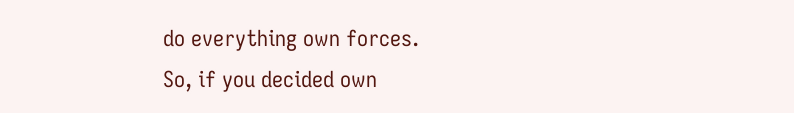do everything own forces.
So, if you decided own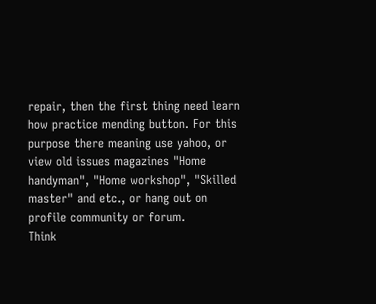repair, then the first thing need learn how practice mending button. For this purpose there meaning use yahoo, or view old issues magazines "Home handyman", "Home workshop", "Skilled master" and etc., or hang out on profile community or forum.
Think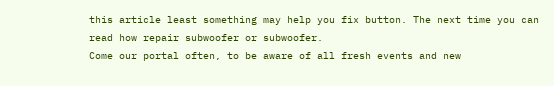this article least something may help you fix button. The next time you can read how repair subwoofer or subwoofer.
Come our portal often, to be aware of all fresh events and new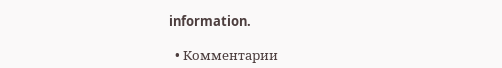information.

  • Комментарии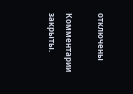отключены

Комментарии закрыты.